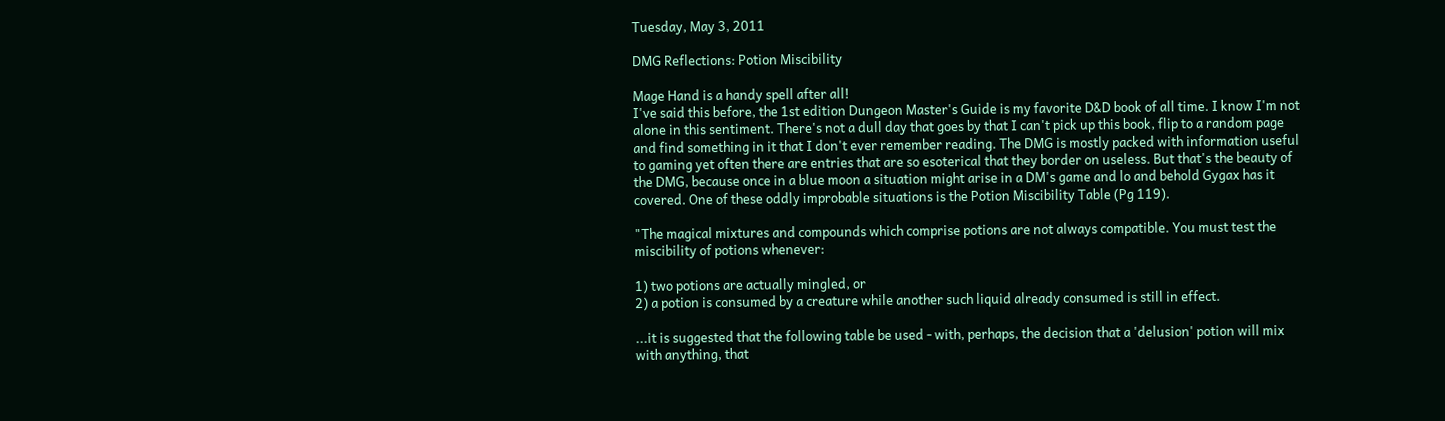Tuesday, May 3, 2011

DMG Reflections: Potion Miscibility

Mage Hand is a handy spell after all!
I've said this before, the 1st edition Dungeon Master's Guide is my favorite D&D book of all time. I know I'm not alone in this sentiment. There's not a dull day that goes by that I can't pick up this book, flip to a random page and find something in it that I don't ever remember reading. The DMG is mostly packed with information useful to gaming yet often there are entries that are so esoterical that they border on useless. But that's the beauty of the DMG, because once in a blue moon a situation might arise in a DM's game and lo and behold Gygax has it covered. One of these oddly improbable situations is the Potion Miscibility Table (Pg 119).

"The magical mixtures and compounds which comprise potions are not always compatible. You must test the miscibility of potions whenever:

1) two potions are actually mingled, or
2) a potion is consumed by a creature while another such liquid already consumed is still in effect.

...it is suggested that the following table be used - with, perhaps, the decision that a 'delusion' potion will mix with anything, that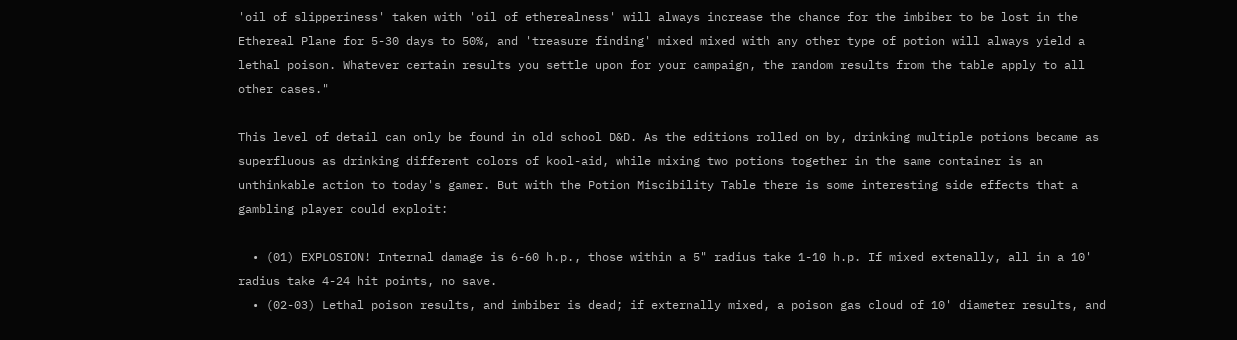'oil of slipperiness' taken with 'oil of etherealness' will always increase the chance for the imbiber to be lost in the Ethereal Plane for 5-30 days to 50%, and 'treasure finding' mixed mixed with any other type of potion will always yield a lethal poison. Whatever certain results you settle upon for your campaign, the random results from the table apply to all other cases."

This level of detail can only be found in old school D&D. As the editions rolled on by, drinking multiple potions became as superfluous as drinking different colors of kool-aid, while mixing two potions together in the same container is an unthinkable action to today's gamer. But with the Potion Miscibility Table there is some interesting side effects that a gambling player could exploit:

  • (01) EXPLOSION! Internal damage is 6-60 h.p., those within a 5" radius take 1-10 h.p. If mixed extenally, all in a 10' radius take 4-24 hit points, no save.
  • (02-03) Lethal poison results, and imbiber is dead; if externally mixed, a poison gas cloud of 10' diameter results, and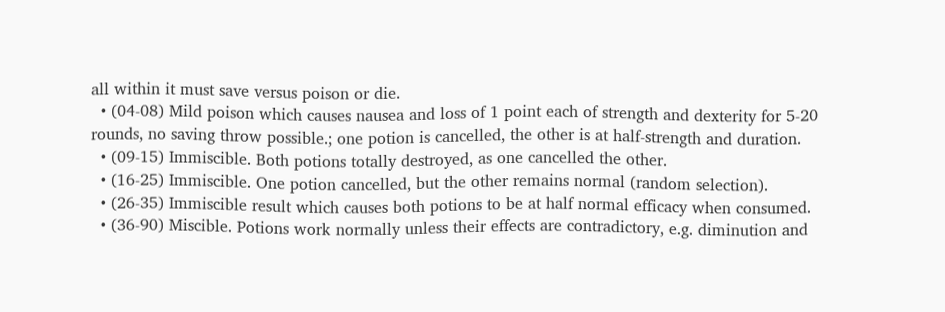all within it must save versus poison or die.
  • (04-08) Mild poison which causes nausea and loss of 1 point each of strength and dexterity for 5-20 rounds, no saving throw possible.; one potion is cancelled, the other is at half-strength and duration.
  • (09-15) Immiscible. Both potions totally destroyed, as one cancelled the other.
  • (16-25) Immiscible. One potion cancelled, but the other remains normal (random selection).
  • (26-35) Immiscible result which causes both potions to be at half normal efficacy when consumed.
  • (36-90) Miscible. Potions work normally unless their effects are contradictory, e.g. diminution and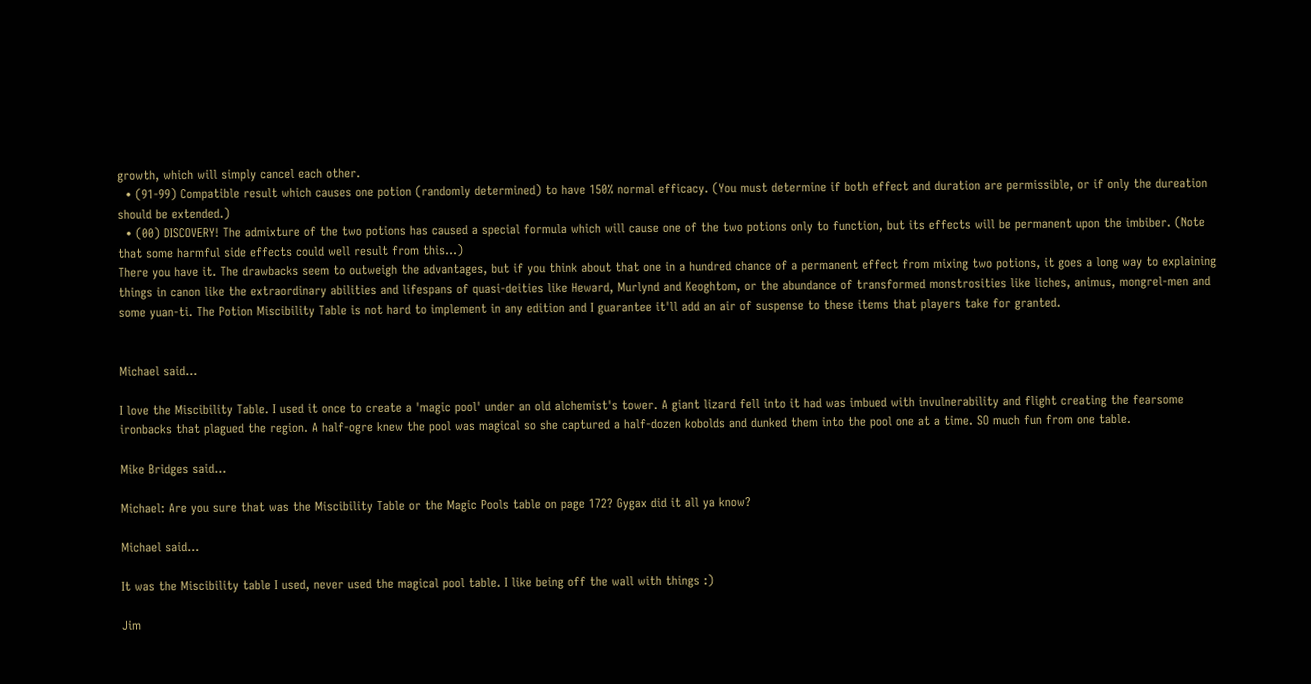growth, which will simply cancel each other.
  • (91-99) Compatible result which causes one potion (randomly determined) to have 150% normal efficacy. (You must determine if both effect and duration are permissible, or if only the dureation should be extended.)
  • (00) DISCOVERY! The admixture of the two potions has caused a special formula which will cause one of the two potions only to function, but its effects will be permanent upon the imbiber. (Note that some harmful side effects could well result from this...)
There you have it. The drawbacks seem to outweigh the advantages, but if you think about that one in a hundred chance of a permanent effect from mixing two potions, it goes a long way to explaining things in canon like the extraordinary abilities and lifespans of quasi-deities like Heward, Murlynd and Keoghtom, or the abundance of transformed monstrosities like liches, animus, mongrel-men and some yuan-ti. The Potion Miscibility Table is not hard to implement in any edition and I guarantee it'll add an air of suspense to these items that players take for granted.


Michael said...

I love the Miscibility Table. I used it once to create a 'magic pool' under an old alchemist's tower. A giant lizard fell into it had was imbued with invulnerability and flight creating the fearsome ironbacks that plagued the region. A half-ogre knew the pool was magical so she captured a half-dozen kobolds and dunked them into the pool one at a time. SO much fun from one table.

Mike Bridges said...

Michael: Are you sure that was the Miscibility Table or the Magic Pools table on page 172? Gygax did it all ya know?

Michael said...

It was the Miscibility table I used, never used the magical pool table. I like being off the wall with things :)

Jim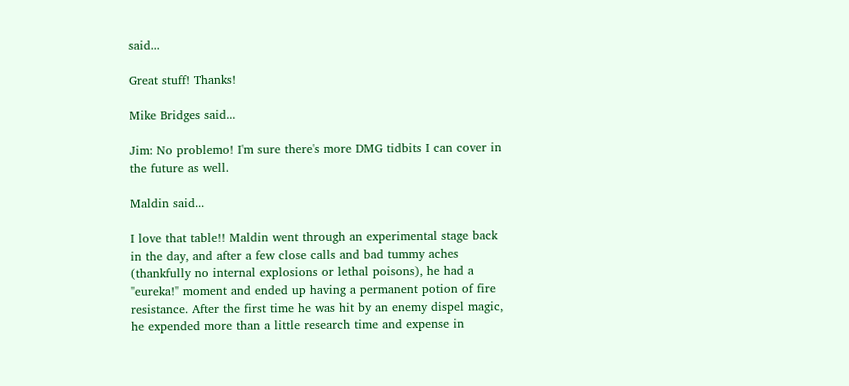said...

Great stuff! Thanks!

Mike Bridges said...

Jim: No problemo! I'm sure there's more DMG tidbits I can cover in the future as well.

Maldin said...

I love that table!! Maldin went through an experimental stage back in the day, and after a few close calls and bad tummy aches (thankfully no internal explosions or lethal poisons), he had a "eureka!" moment and ended up having a permanent potion of fire resistance. After the first time he was hit by an enemy dispel magic, he expended more than a little research time and expense in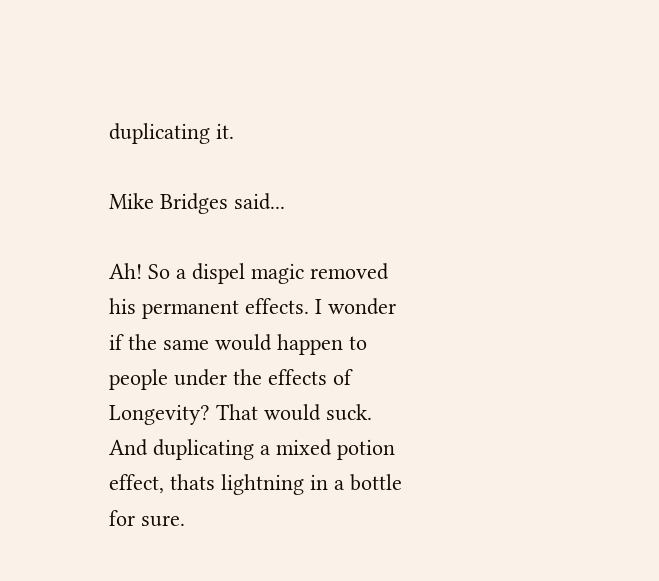duplicating it.

Mike Bridges said...

Ah! So a dispel magic removed his permanent effects. I wonder if the same would happen to people under the effects of Longevity? That would suck. And duplicating a mixed potion effect, thats lightning in a bottle for sure.